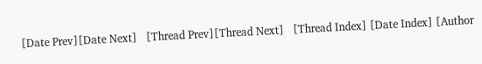[Date Prev][Date Next]   [Thread Prev][Thread Next]   [Thread Index] [Date Index] [Author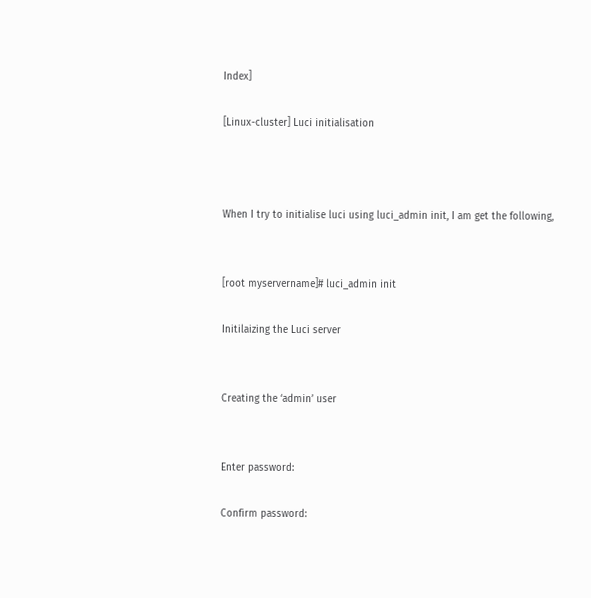Index]

[Linux-cluster] Luci initialisation



When I try to initialise luci using luci_admin init, I am get the following,


[root myservername]# luci_admin init

Initilaizing the Luci server


Creating the ‘admin’ user


Enter password:

Confirm password: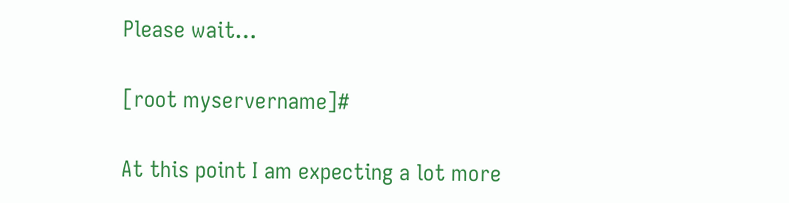Please wait…

[root myservername]#

At this point I am expecting a lot more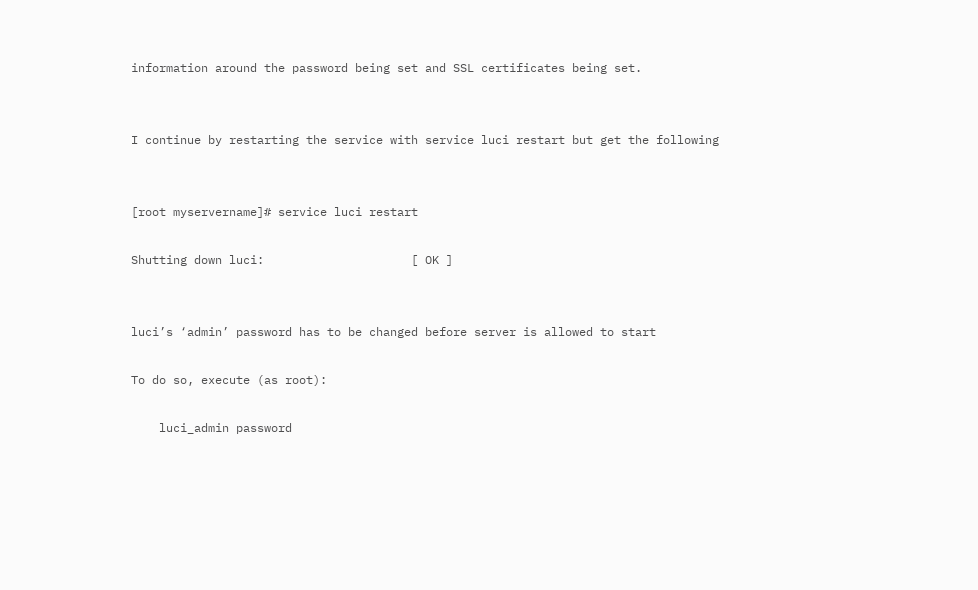information around the password being set and SSL certificates being set.


I continue by restarting the service with service luci restart but get the following


[root myservername]# service luci restart

Shutting down luci:                     [ OK ]


luci’s ‘admin’ password has to be changed before server is allowed to start

To do so, execute (as root):

    luci_admin password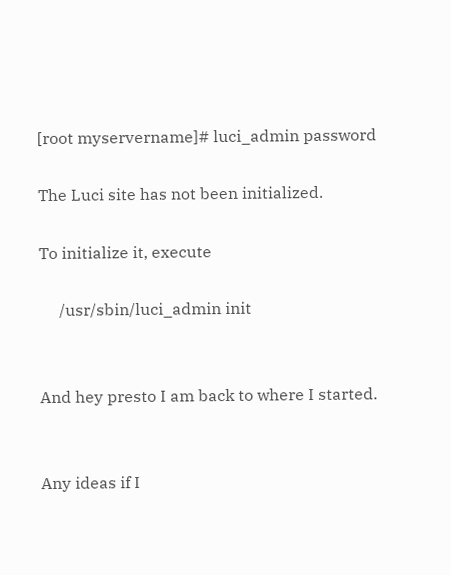[root myservername]# luci_admin password

The Luci site has not been initialized.

To initialize it, execute

     /usr/sbin/luci_admin init


And hey presto I am back to where I started.


Any ideas if I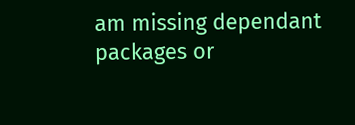am missing dependant packages or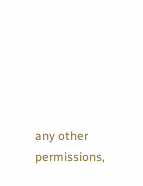any other permissions,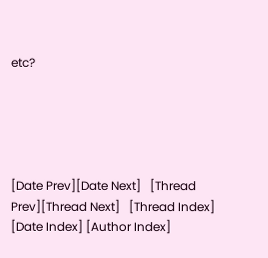etc?





[Date Prev][Date Next]   [Thread Prev][Thread Next]   [Thread Index] [Date Index] [Author Index]